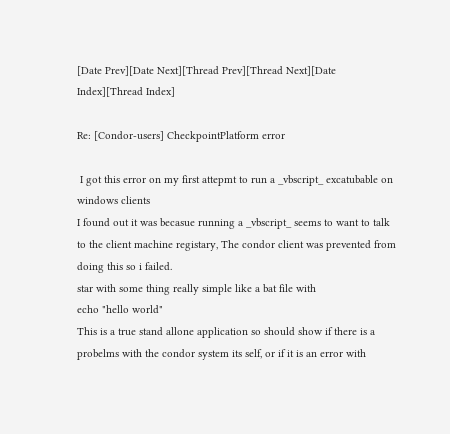[Date Prev][Date Next][Thread Prev][Thread Next][Date Index][Thread Index]

Re: [Condor-users] CheckpointPlatform error

 I got this error on my first attepmt to run a _vbscript_ excatubable on windows clients
I found out it was becasue running a _vbscript_ seems to want to talk to the client machine registary, The condor client was prevented from doing this so i failed.
star with some thing really simple like a bat file with
echo "hello world"
This is a true stand allone application so should show if there is a probelms with the condor system its self, or if it is an error with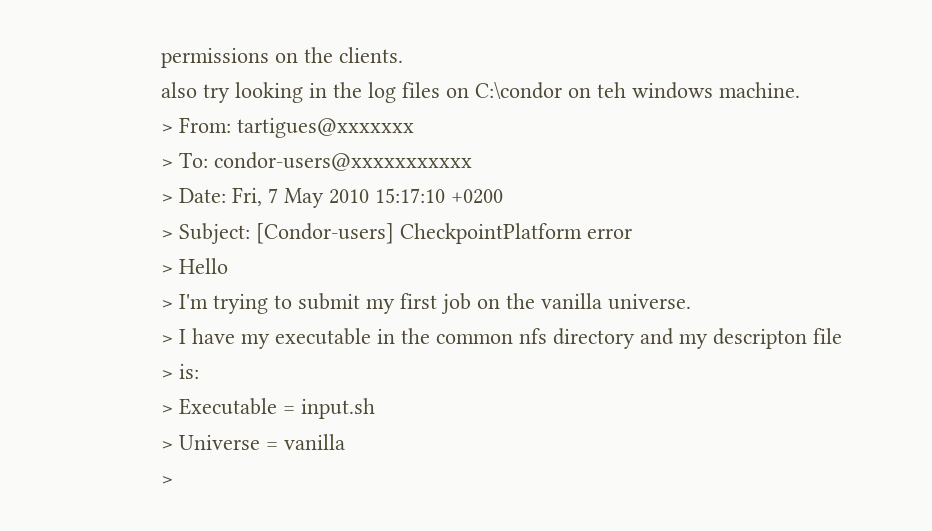permissions on the clients.
also try looking in the log files on C:\condor on teh windows machine.
> From: tartigues@xxxxxxx
> To: condor-users@xxxxxxxxxxx
> Date: Fri, 7 May 2010 15:17:10 +0200
> Subject: [Condor-users] CheckpointPlatform error
> Hello
> I'm trying to submit my first job on the vanilla universe.
> I have my executable in the common nfs directory and my descripton file
> is:
> Executable = input.sh
> Universe = vanilla
>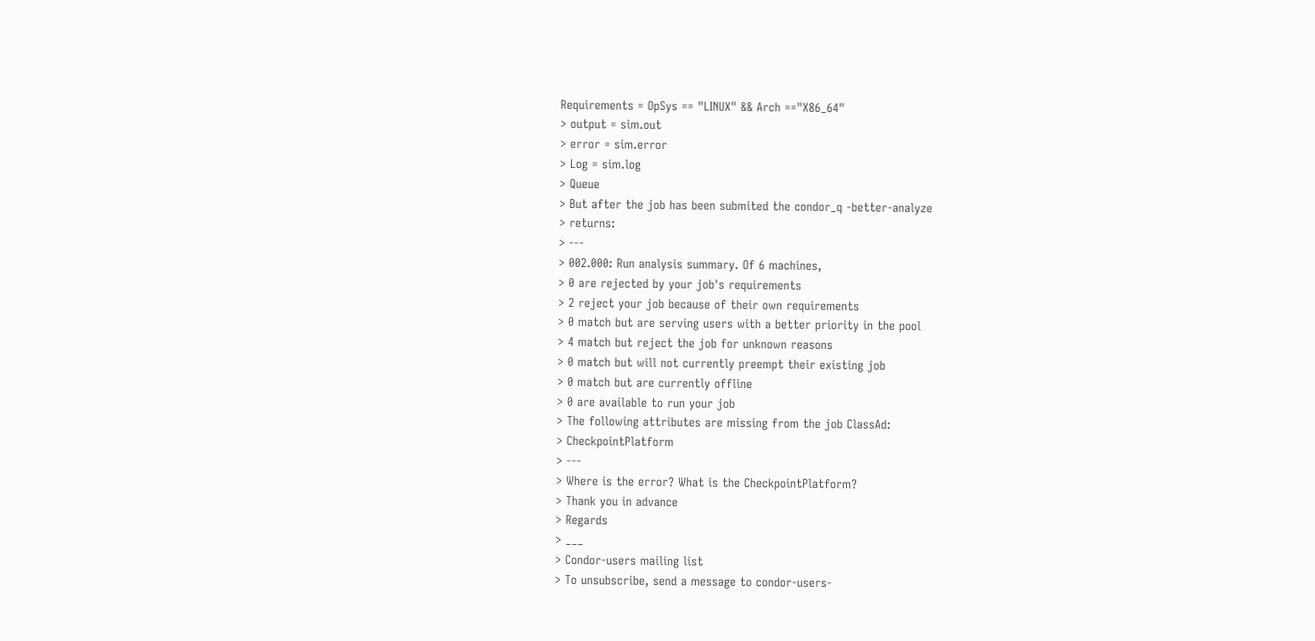Requirements = OpSys == "LINUX" && Arch =="X86_64"
> output = sim.out
> error = sim.error
> Log = sim.log
> Queue
> But after the job has been submited the condor_q -better-analyze
> returns:
> ---
> 002.000: Run analysis summary. Of 6 machines,
> 0 are rejected by your job's requirements
> 2 reject your job because of their own requirements
> 0 match but are serving users with a better priority in the pool
> 4 match but reject the job for unknown reasons
> 0 match but will not currently preempt their existing job
> 0 match but are currently offline
> 0 are available to run your job
> The following attributes are missing from the job ClassAd:
> CheckpointPlatform
> ---
> Where is the error? What is the CheckpointPlatform?
> Thank you in advance
> Regards
> ___
> Condor-users mailing list
> To unsubscribe, send a message to condor-users-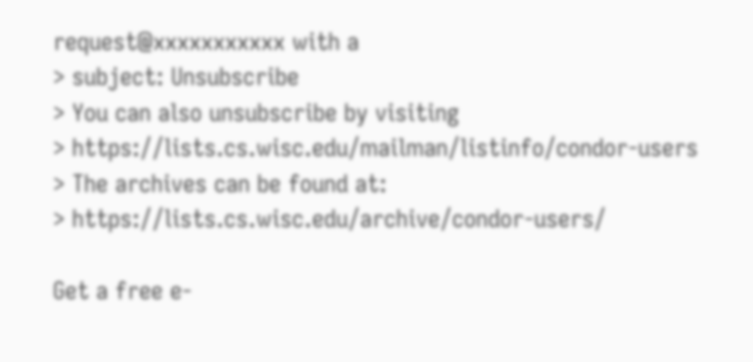request@xxxxxxxxxxx with a
> subject: Unsubscribe
> You can also unsubscribe by visiting
> https://lists.cs.wisc.edu/mailman/listinfo/condor-users
> The archives can be found at:
> https://lists.cs.wisc.edu/archive/condor-users/

Get a free e-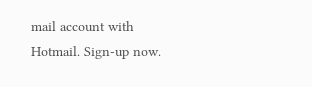mail account with Hotmail. Sign-up now.